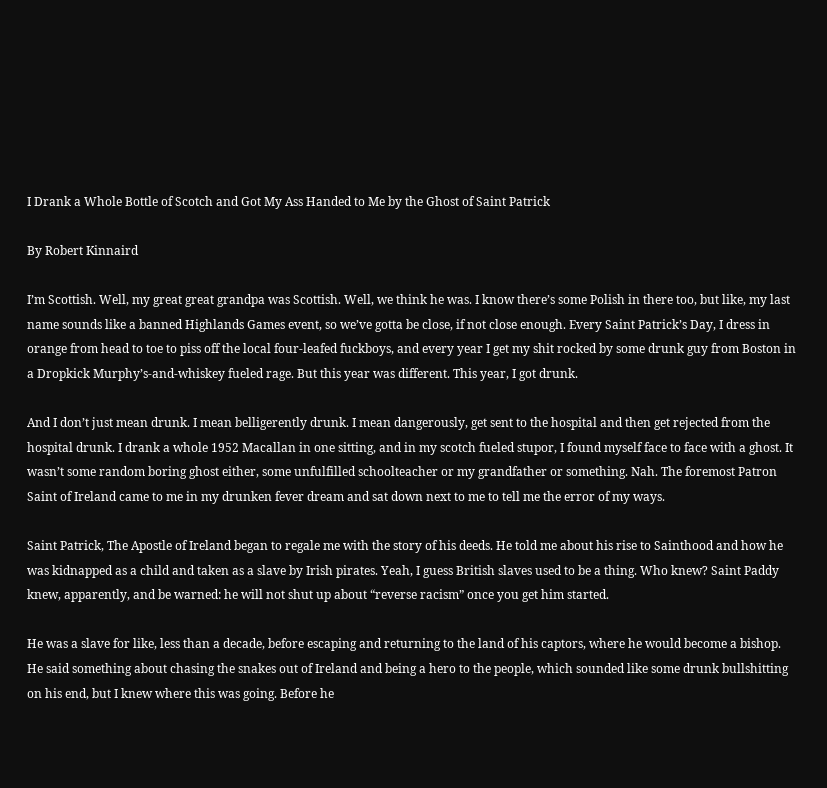I Drank a Whole Bottle of Scotch and Got My Ass Handed to Me by the Ghost of Saint Patrick

By Robert Kinnaird

I’m Scottish. Well, my great great grandpa was Scottish. Well, we think he was. I know there’s some Polish in there too, but like, my last name sounds like a banned Highlands Games event, so we’ve gotta be close, if not close enough. Every Saint Patrick’s Day, I dress in orange from head to toe to piss off the local four-leafed fuckboys, and every year I get my shit rocked by some drunk guy from Boston in a Dropkick Murphy’s-and-whiskey fueled rage. But this year was different. This year, I got drunk.

And I don’t just mean drunk. I mean belligerently drunk. I mean dangerously, get sent to the hospital and then get rejected from the hospital drunk. I drank a whole 1952 Macallan in one sitting, and in my scotch fueled stupor, I found myself face to face with a ghost. It wasn’t some random boring ghost either, some unfulfilled schoolteacher or my grandfather or something. Nah. The foremost Patron Saint of Ireland came to me in my drunken fever dream and sat down next to me to tell me the error of my ways.

Saint Patrick, The Apostle of Ireland began to regale me with the story of his deeds. He told me about his rise to Sainthood and how he was kidnapped as a child and taken as a slave by Irish pirates. Yeah, I guess British slaves used to be a thing. Who knew? Saint Paddy knew, apparently, and be warned: he will not shut up about “reverse racism” once you get him started.

He was a slave for like, less than a decade, before escaping and returning to the land of his captors, where he would become a bishop. He said something about chasing the snakes out of Ireland and being a hero to the people, which sounded like some drunk bullshitting on his end, but I knew where this was going. Before he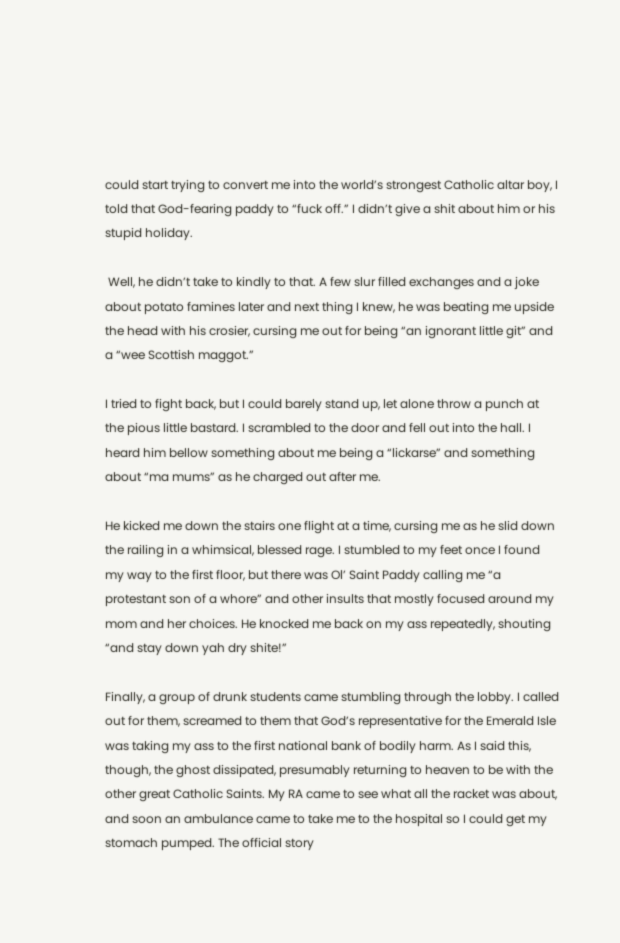could start trying to convert me into the world’s strongest Catholic altar boy, I told that God-fearing paddy to “fuck off.” I didn’t give a shit about him or his stupid holiday.

 Well, he didn’t take to kindly to that. A few slur filled exchanges and a joke about potato famines later and next thing I knew, he was beating me upside the head with his crosier, cursing me out for being “an ignorant little git” and a “wee Scottish maggot.”

I tried to fight back, but I could barely stand up, let alone throw a punch at the pious little bastard. I scrambled to the door and fell out into the hall. I heard him bellow something about me being a “lickarse” and something about “ma mums” as he charged out after me.

He kicked me down the stairs one flight at a time, cursing me as he slid down the railing in a whimsical, blessed rage. I stumbled to my feet once I found my way to the first floor, but there was Ol’ Saint Paddy calling me “a protestant son of a whore” and other insults that mostly focused around my mom and her choices. He knocked me back on my ass repeatedly, shouting “and stay down yah dry shite!”

Finally, a group of drunk students came stumbling through the lobby. I called out for them, screamed to them that God’s representative for the Emerald Isle was taking my ass to the first national bank of bodily harm. As I said this, though, the ghost dissipated, presumably returning to heaven to be with the other great Catholic Saints. My RA came to see what all the racket was about, and soon an ambulance came to take me to the hospital so I could get my stomach pumped. The official story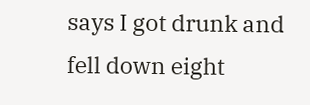says I got drunk and fell down eight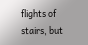flights of stairs, but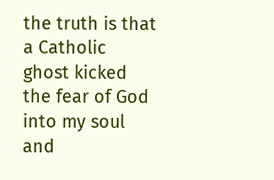the truth is that a Catholic ghost kicked the fear of God into my soul and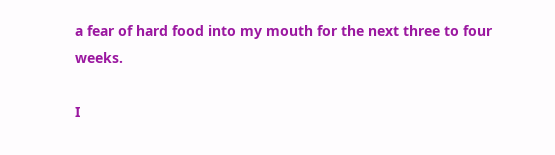a fear of hard food into my mouth for the next three to four weeks.

I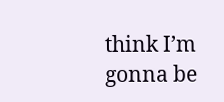think I’m gonna be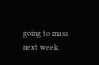going to mass next week.